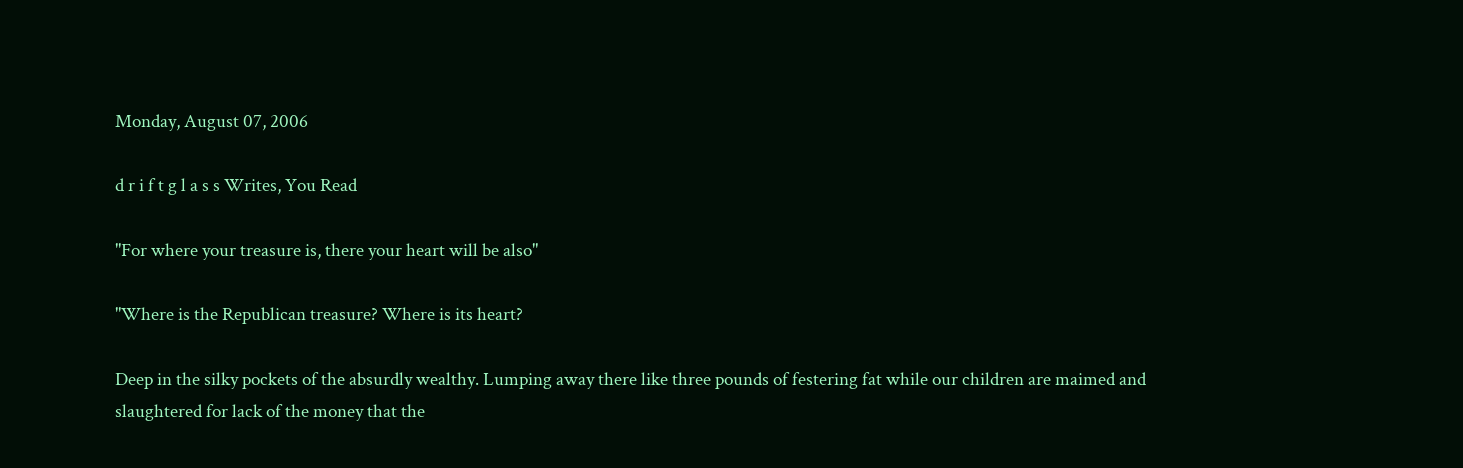Monday, August 07, 2006

d r i f t g l a s s Writes, You Read

"For where your treasure is, there your heart will be also"

"Where is the Republican treasure? Where is its heart?

Deep in the silky pockets of the absurdly wealthy. Lumping away there like three pounds of festering fat while our children are maimed and slaughtered for lack of the money that the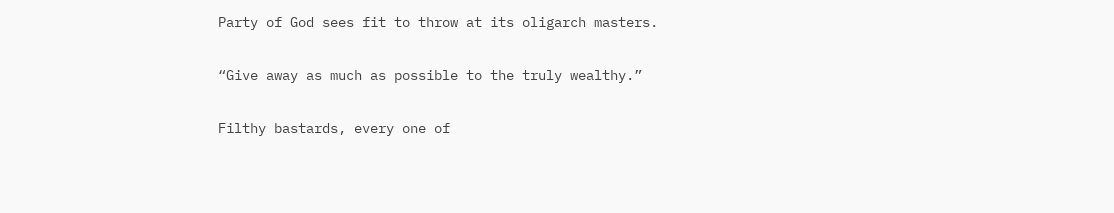Party of God sees fit to throw at its oligarch masters.

“Give away as much as possible to the truly wealthy.”

Filthy bastards, every one of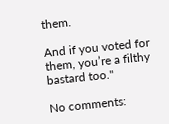them.

And if you voted for them, you’re a filthy bastard too."

No comments: